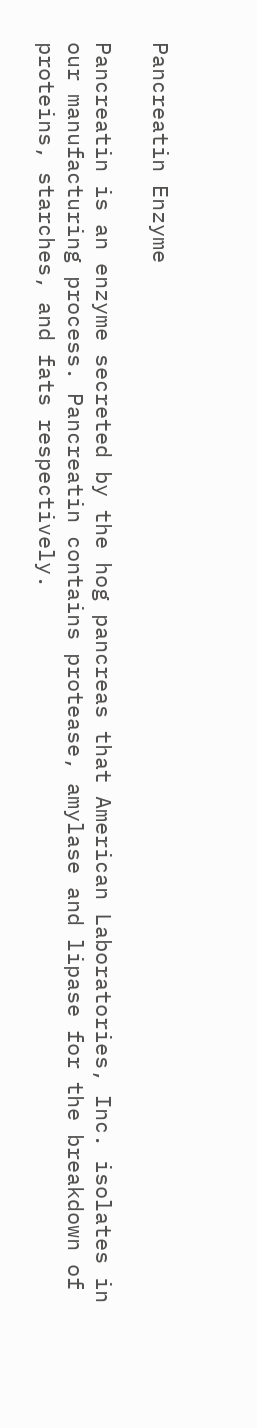Pancreatin Enzyme

Pancreatin is an enzyme secreted by the hog pancreas that American Laboratories, Inc. isolates in our manufacturing process. Pancreatin contains protease, amylase and lipase for the breakdown of proteins, starches, and fats respectively.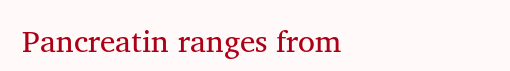Pancreatin ranges from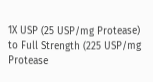1X USP (25 USP/mg Protease) to Full Strength (225 USP/mg Protease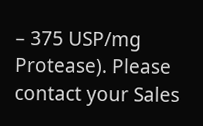– 375 USP/mg Protease). Please contact your Sales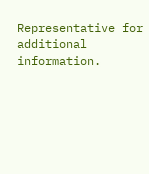Representative for additional information.